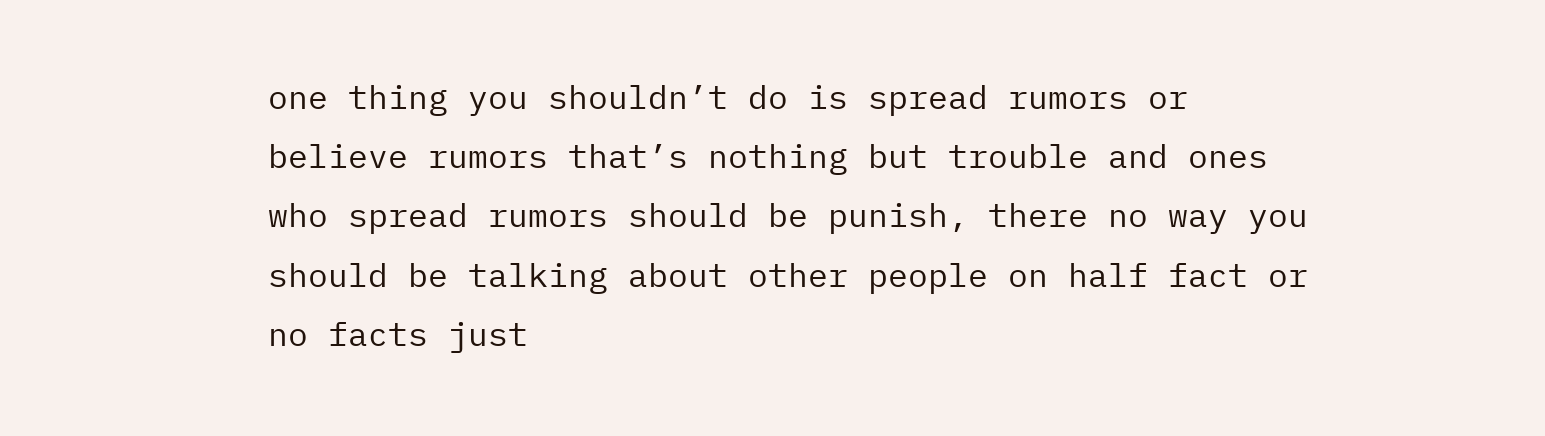one thing you shouldn’t do is spread rumors or believe rumors that’s nothing but trouble and ones who spread rumors should be punish, there no way you should be talking about other people on half fact or no facts just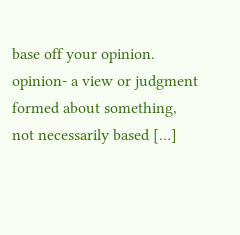base off your opinion. opinion- a view or judgment formed about something, not necessarily based […]